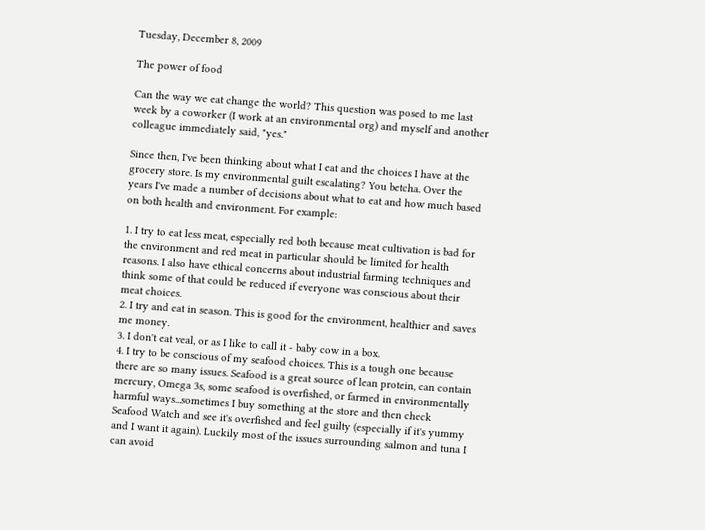Tuesday, December 8, 2009

The power of food

Can the way we eat change the world? This question was posed to me last week by a coworker (I work at an environmental org) and myself and another colleague immediately said, "yes."

Since then, I've been thinking about what I eat and the choices I have at the grocery store. Is my environmental guilt escalating? You betcha. Over the years I've made a number of decisions about what to eat and how much based on both health and environment. For example:

1. I try to eat less meat, especially red both because meat cultivation is bad for the environment and red meat in particular should be limited for health reasons. I also have ethical concerns about industrial farming techniques and think some of that could be reduced if everyone was conscious about their meat choices.
2. I try and eat in season. This is good for the environment, healthier and saves me money.
3. I don't eat veal, or as I like to call it - baby cow in a box.
4. I try to be conscious of my seafood choices. This is a tough one because there are so many issues. Seafood is a great source of lean protein, can contain mercury, Omega 3s, some seafood is overfished, or farmed in environmentally harmful ways...sometimes I buy something at the store and then check Seafood Watch and see it's overfished and feel guilty (especially if it's yummy and I want it again). Luckily most of the issues surrounding salmon and tuna I can avoid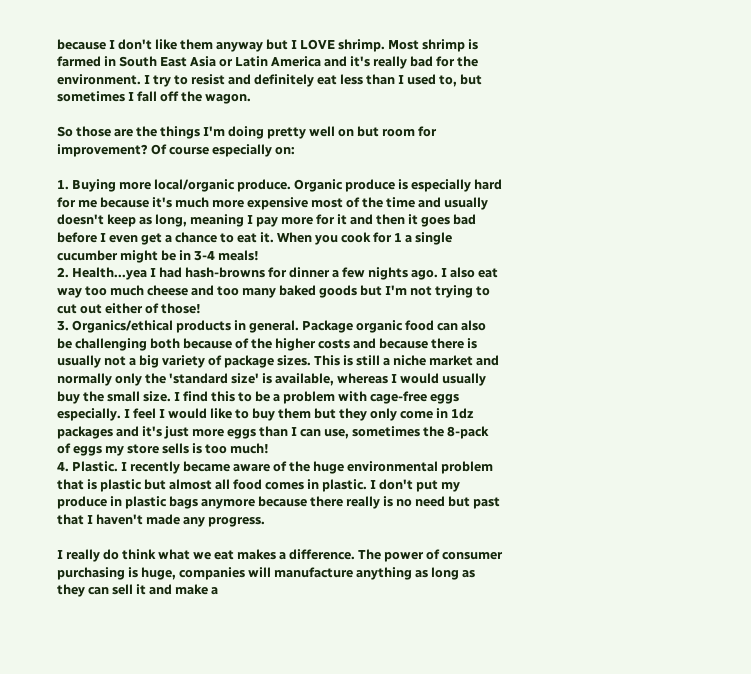because I don't like them anyway but I LOVE shrimp. Most shrimp is farmed in South East Asia or Latin America and it's really bad for the environment. I try to resist and definitely eat less than I used to, but sometimes I fall off the wagon.

So those are the things I'm doing pretty well on but room for improvement? Of course especially on:

1. Buying more local/organic produce. Organic produce is especially hard for me because it's much more expensive most of the time and usually doesn't keep as long, meaning I pay more for it and then it goes bad before I even get a chance to eat it. When you cook for 1 a single cucumber might be in 3-4 meals!
2. Health...yea I had hash-browns for dinner a few nights ago. I also eat way too much cheese and too many baked goods but I'm not trying to cut out either of those!
3. Organics/ethical products in general. Package organic food can also be challenging both because of the higher costs and because there is usually not a big variety of package sizes. This is still a niche market and normally only the 'standard size' is available, whereas I would usually buy the small size. I find this to be a problem with cage-free eggs especially. I feel I would like to buy them but they only come in 1dz packages and it's just more eggs than I can use, sometimes the 8-pack of eggs my store sells is too much!
4. Plastic. I recently became aware of the huge environmental problem that is plastic but almost all food comes in plastic. I don't put my produce in plastic bags anymore because there really is no need but past that I haven't made any progress.

I really do think what we eat makes a difference. The power of consumer purchasing is huge, companies will manufacture anything as long as they can sell it and make a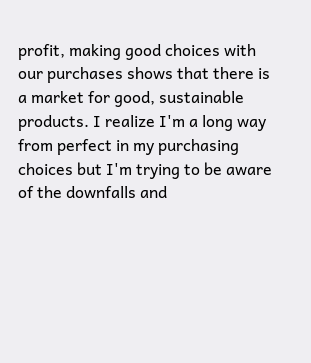profit, making good choices with our purchases shows that there is a market for good, sustainable products. I realize I'm a long way from perfect in my purchasing choices but I'm trying to be aware of the downfalls and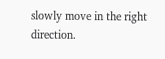slowly move in the right direction.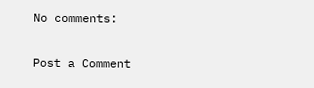No comments:

Post a Comment